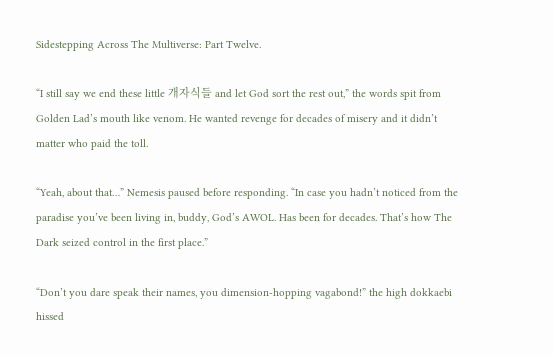Sidestepping Across The Multiverse: Part Twelve.

“I still say we end these little 개자식들 and let God sort the rest out,” the words spit from Golden Lad’s mouth like venom. He wanted revenge for decades of misery and it didn’t matter who paid the toll.

“Yeah, about that…” Nemesis paused before responding. “In case you hadn’t noticed from the paradise you’ve been living in, buddy, God’s AWOL. Has been for decades. That’s how The Dark seized control in the first place.”

“Don’t you dare speak their names, you dimension-hopping vagabond!” the high dokkaebi hissed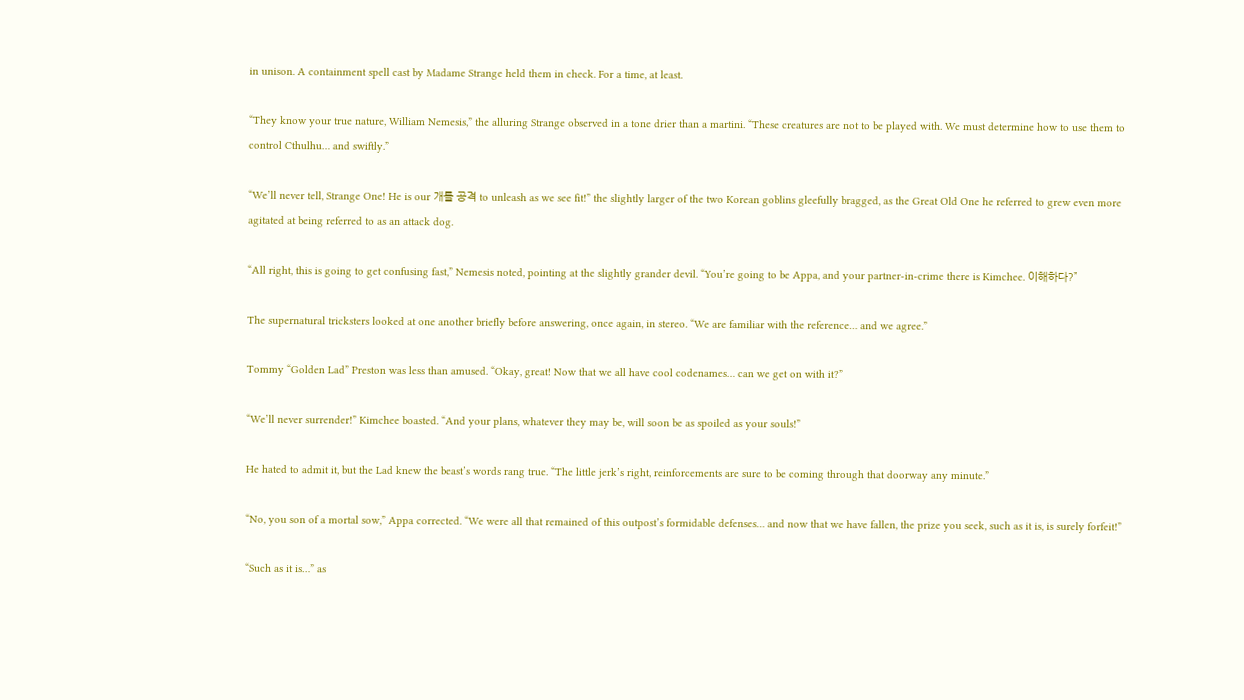in unison. A containment spell cast by Madame Strange held them in check. For a time, at least.

“They know your true nature, William Nemesis,” the alluring Strange observed in a tone drier than a martini. “These creatures are not to be played with. We must determine how to use them to control Cthulhu… and swiftly.”

“We’ll never tell, Strange One! He is our 개를 공격 to unleash as we see fit!” the slightly larger of the two Korean goblins gleefully bragged, as the Great Old One he referred to grew even more agitated at being referred to as an attack dog.

“All right, this is going to get confusing fast,” Nemesis noted, pointing at the slightly grander devil. “You’re going to be Appa, and your partner-in-crime there is Kimchee. 이해하다?”

The supernatural tricksters looked at one another briefly before answering, once again, in stereo. “We are familiar with the reference… and we agree.”

Tommy “Golden Lad” Preston was less than amused. “Okay, great! Now that we all have cool codenames… can we get on with it?”

“We’ll never surrender!” Kimchee boasted. “And your plans, whatever they may be, will soon be as spoiled as your souls!”

He hated to admit it, but the Lad knew the beast’s words rang true. “The little jerk’s right, reinforcements are sure to be coming through that doorway any minute.”

“No, you son of a mortal sow,” Appa corrected. “We were all that remained of this outpost’s formidable defenses… and now that we have fallen, the prize you seek, such as it is, is surely forfeit!”

“Such as it is…” as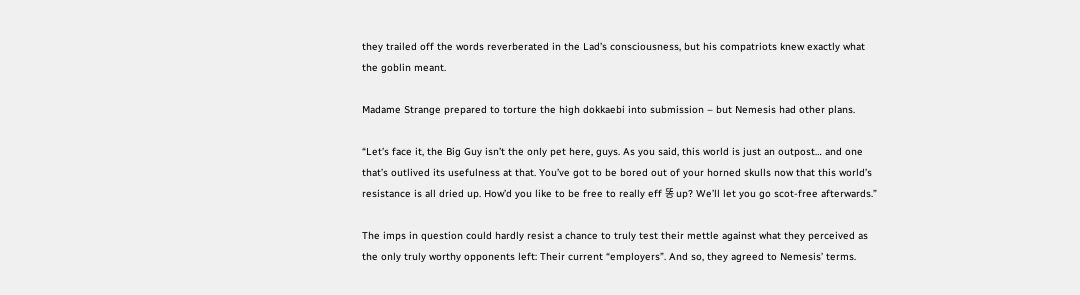they trailed off the words reverberated in the Lad’s consciousness, but his compatriots knew exactly what the goblin meant.

Madame Strange prepared to torture the high dokkaebi into submission – but Nemesis had other plans.

“Let’s face it, the Big Guy isn’t the only pet here, guys. As you said, this world is just an outpost… and one that’s outlived its usefulness at that. You’ve got to be bored out of your horned skulls now that this world’s resistance is all dried up. How’d you like to be free to really eff 똥 up? We’ll let you go scot-free afterwards.”

The imps in question could hardly resist a chance to truly test their mettle against what they perceived as the only truly worthy opponents left: Their current “employers”. And so, they agreed to Nemesis’ terms.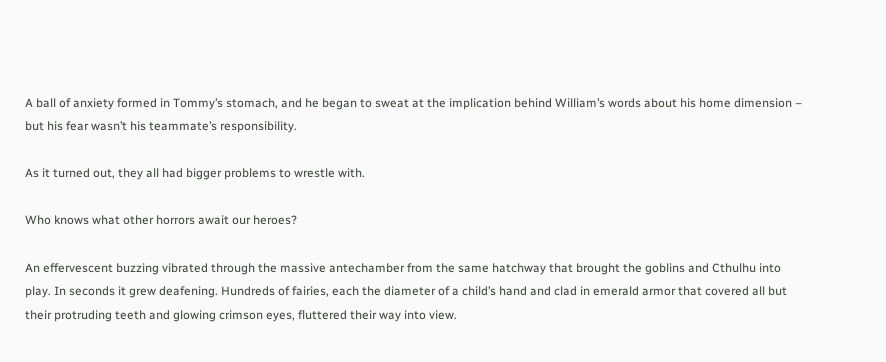A ball of anxiety formed in Tommy’s stomach, and he began to sweat at the implication behind William’s words about his home dimension – but his fear wasn’t his teammate’s responsibility.

As it turned out, they all had bigger problems to wrestle with.

Who knows what other horrors await our heroes?

An effervescent buzzing vibrated through the massive antechamber from the same hatchway that brought the goblins and Cthulhu into play. In seconds it grew deafening. Hundreds of fairies, each the diameter of a child’s hand and clad in emerald armor that covered all but their protruding teeth and glowing crimson eyes, fluttered their way into view.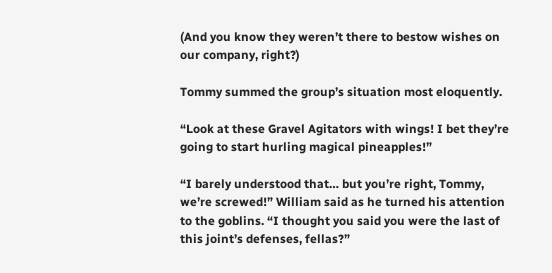(And you know they weren’t there to bestow wishes on our company, right?)

Tommy summed the group’s situation most eloquently.

“Look at these Gravel Agitators with wings! I bet they’re going to start hurling magical pineapples!”

“I barely understood that… but you’re right, Tommy, we’re screwed!” William said as he turned his attention to the goblins. “I thought you said you were the last of this joint’s defenses, fellas?”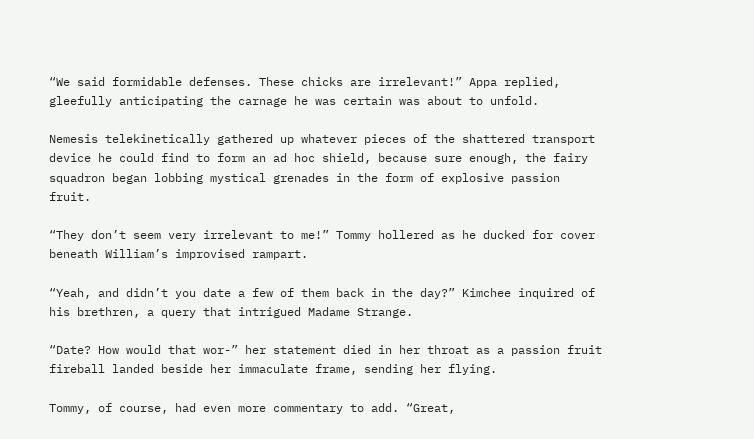“We said formidable defenses. These chicks are irrelevant!” Appa replied, gleefully anticipating the carnage he was certain was about to unfold.

Nemesis telekinetically gathered up whatever pieces of the shattered transport device he could find to form an ad hoc shield, because sure enough, the fairy squadron began lobbing mystical grenades in the form of explosive passion fruit.

“They don’t seem very irrelevant to me!” Tommy hollered as he ducked for cover beneath William’s improvised rampart.

“Yeah, and didn’t you date a few of them back in the day?” Kimchee inquired of his brethren, a query that intrigued Madame Strange.

“Date? How would that wor-” her statement died in her throat as a passion fruit fireball landed beside her immaculate frame, sending her flying.

Tommy, of course, had even more commentary to add. “Great,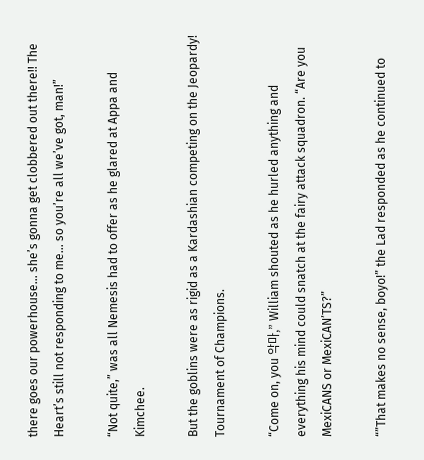there goes our powerhouse… she’s gonna get clobbered out there!! The Heart’s still not responding to me… so you’re all we’ve got, man!”

“Not quite,” was all Nemesis had to offer as he glared at Appa and Kimchee.

But the goblins were as rigid as a Kardashian competing on the Jeopardy! Tournament of Champions.

“Come on, you 악마,” William shouted as he hurled anything and everything his mind could snatch at the fairy attack squadron. “Are you MexiCANS or MexiCAN’TS?”

“”That makes no sense, boyo!” the Lad responded as he continued to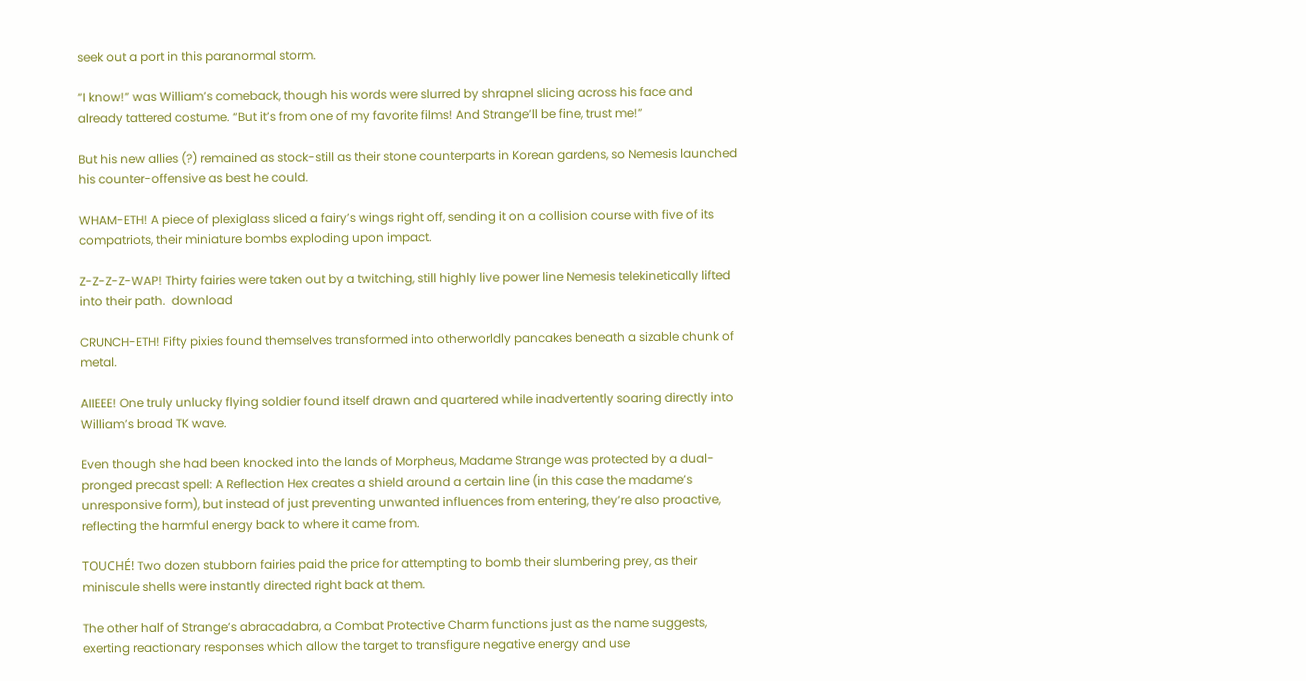seek out a port in this paranormal storm.

“I know!” was William’s comeback, though his words were slurred by shrapnel slicing across his face and already tattered costume. “But it’s from one of my favorite films! And Strange’ll be fine, trust me!”

But his new allies (?) remained as stock-still as their stone counterparts in Korean gardens, so Nemesis launched his counter-offensive as best he could.

WHAM-ETH! A piece of plexiglass sliced a fairy’s wings right off, sending it on a collision course with five of its compatriots, their miniature bombs exploding upon impact.

Z-Z-Z-Z-WAP! Thirty fairies were taken out by a twitching, still highly live power line Nemesis telekinetically lifted into their path.  download

CRUNCH-ETH! Fifty pixies found themselves transformed into otherworldly pancakes beneath a sizable chunk of metal.

AIIEEE! One truly unlucky flying soldier found itself drawn and quartered while inadvertently soaring directly into William’s broad TK wave.

Even though she had been knocked into the lands of Morpheus, Madame Strange was protected by a dual-pronged precast spell: A Reflection Hex creates a shield around a certain line (in this case the madame’s unresponsive form), but instead of just preventing unwanted influences from entering, they’re also proactive, reflecting the harmful energy back to where it came from.

TOUCHÉ! Two dozen stubborn fairies paid the price for attempting to bomb their slumbering prey, as their miniscule shells were instantly directed right back at them.

The other half of Strange’s abracadabra, a Combat Protective Charm functions just as the name suggests, exerting reactionary responses which allow the target to transfigure negative energy and use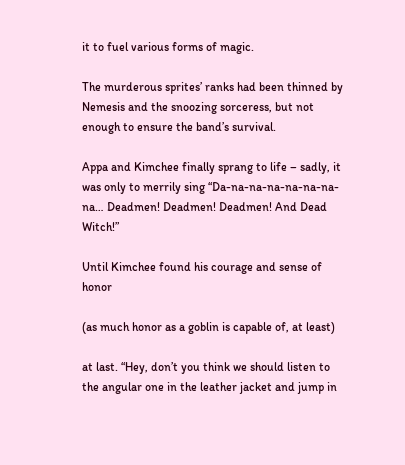it to fuel various forms of magic.

The murderous sprites’ ranks had been thinned by Nemesis and the snoozing sorceress, but not enough to ensure the band’s survival.

Appa and Kimchee finally sprang to life – sadly, it was only to merrily sing “Da-na-na-na-na-na-na-na… Deadmen! Deadmen! Deadmen! And Dead Witch!”

Until Kimchee found his courage and sense of honor

(as much honor as a goblin is capable of, at least)

at last. “Hey, don’t you think we should listen to the angular one in the leather jacket and jump in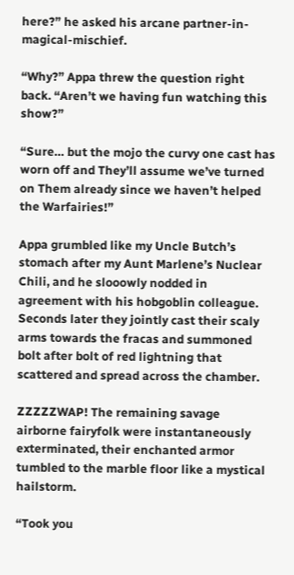here?” he asked his arcane partner-in-magical-mischief.

“Why?” Appa threw the question right back. “Aren’t we having fun watching this show?”

“Sure… but the mojo the curvy one cast has worn off and They’ll assume we’ve turned on Them already since we haven’t helped the Warfairies!”

Appa grumbled like my Uncle Butch’s stomach after my Aunt Marlene’s Nuclear Chili, and he slooowly nodded in agreement with his hobgoblin colleague. Seconds later they jointly cast their scaly arms towards the fracas and summoned bolt after bolt of red lightning that scattered and spread across the chamber.

ZZZZZWAP! The remaining savage airborne fairyfolk were instantaneously exterminated, their enchanted armor tumbled to the marble floor like a mystical hailstorm.

“Took you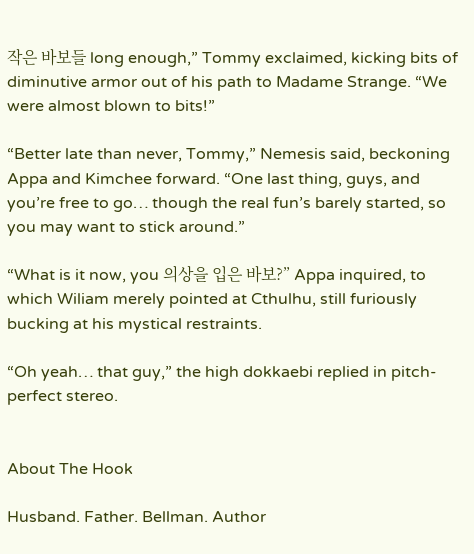작은 바보들 long enough,” Tommy exclaimed, kicking bits of diminutive armor out of his path to Madame Strange. “We were almost blown to bits!”

“Better late than never, Tommy,” Nemesis said, beckoning Appa and Kimchee forward. “One last thing, guys, and you’re free to go… though the real fun’s barely started, so you may want to stick around.”

“What is it now, you 의상을 입은 바보?” Appa inquired, to which Wiliam merely pointed at Cthulhu, still furiously bucking at his mystical restraints.

“Oh yeah… that guy,” the high dokkaebi replied in pitch-perfect stereo.


About The Hook

Husband. Father. Bellman. Author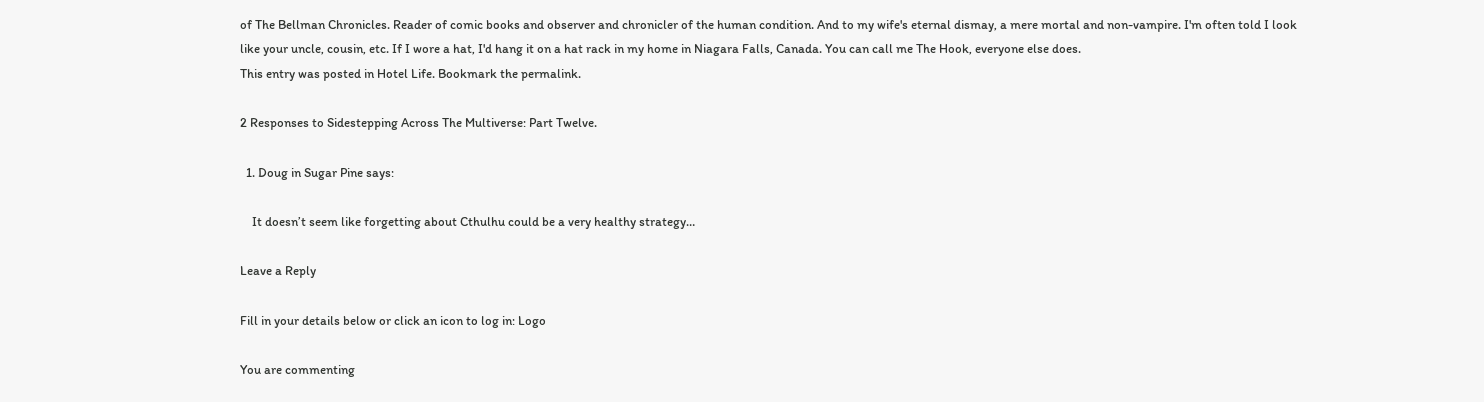of The Bellman Chronicles. Reader of comic books and observer and chronicler of the human condition. And to my wife's eternal dismay, a mere mortal and non-vampire. I'm often told I look like your uncle, cousin, etc. If I wore a hat, I'd hang it on a hat rack in my home in Niagara Falls, Canada. You can call me The Hook, everyone else does.
This entry was posted in Hotel Life. Bookmark the permalink.

2 Responses to Sidestepping Across The Multiverse: Part Twelve.

  1. Doug in Sugar Pine says:

    It doesn’t seem like forgetting about Cthulhu could be a very healthy strategy…

Leave a Reply

Fill in your details below or click an icon to log in: Logo

You are commenting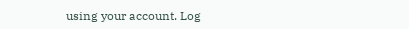using your account. Log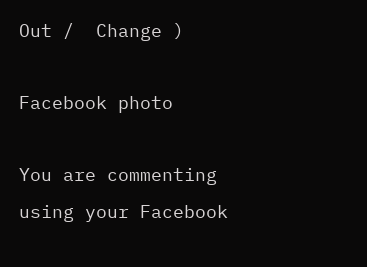Out /  Change )

Facebook photo

You are commenting using your Facebook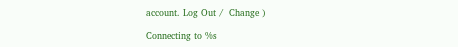account. Log Out /  Change )

Connecting to %s